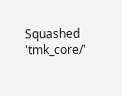Squashed 'tmk_core/'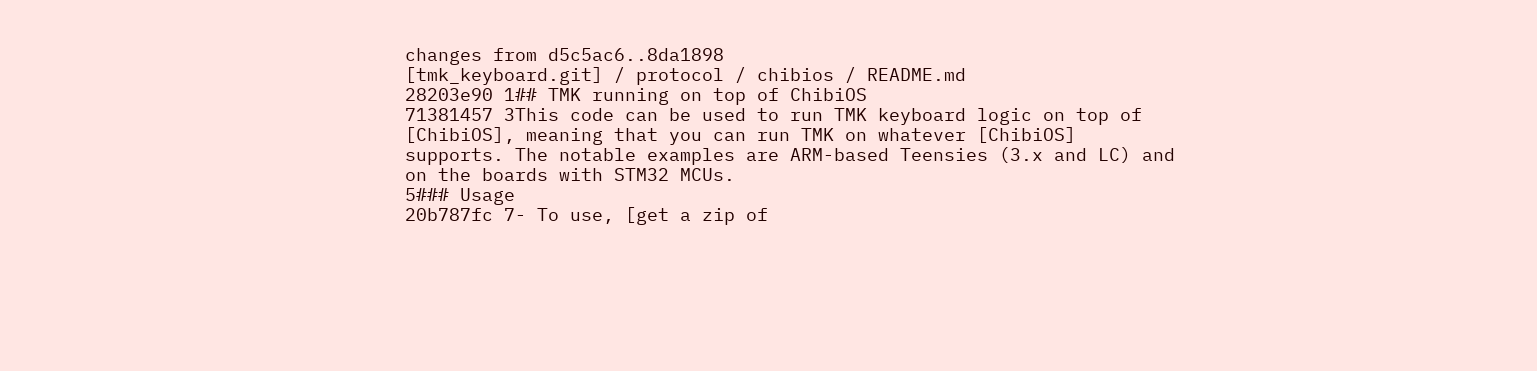changes from d5c5ac6..8da1898
[tmk_keyboard.git] / protocol / chibios / README.md
28203e90 1## TMK running on top of ChibiOS
71381457 3This code can be used to run TMK keyboard logic on top of [ChibiOS], meaning that you can run TMK on whatever [ChibiOS] supports. The notable examples are ARM-based Teensies (3.x and LC) and on the boards with STM32 MCUs.
5### Usage
20b787fc 7- To use, [get a zip of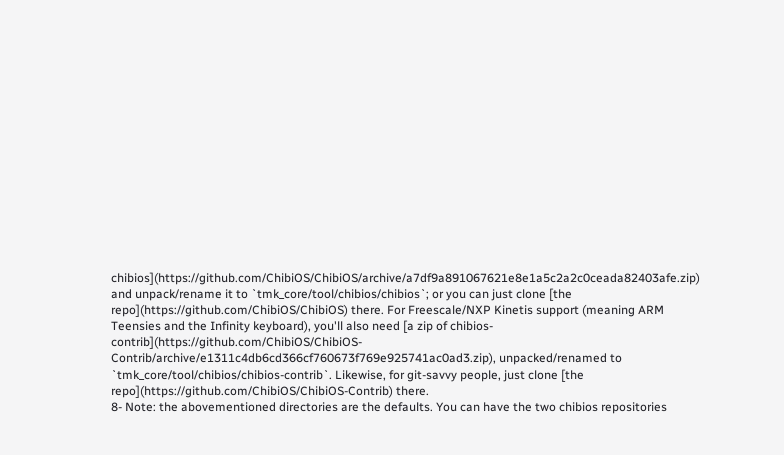chibios](https://github.com/ChibiOS/ChibiOS/archive/a7df9a891067621e8e1a5c2a2c0ceada82403afe.zip) and unpack/rename it to `tmk_core/tool/chibios/chibios`; or you can just clone [the repo](https://github.com/ChibiOS/ChibiOS) there. For Freescale/NXP Kinetis support (meaning ARM Teensies and the Infinity keyboard), you'll also need [a zip of chibios-contrib](https://github.com/ChibiOS/ChibiOS-Contrib/archive/e1311c4db6cd366cf760673f769e925741ac0ad3.zip), unpacked/renamed to `tmk_core/tool/chibios/chibios-contrib`. Likewise, for git-savvy people, just clone [the repo](https://github.com/ChibiOS/ChibiOS-Contrib) there.
8- Note: the abovementioned directories are the defaults. You can have the two chibios repositories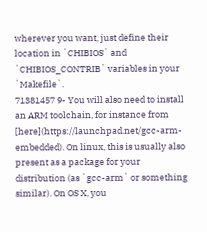wherever you want, just define their location in `CHIBIOS` and `CHIBIOS_CONTRIB` variables in your `Makefile`.
71381457 9- You will also need to install an ARM toolchain, for instance from [here](https://launchpad.net/gcc-arm-embedded). On linux, this is usually also present as a package for your distribution (as `gcc-arm` or something similar). On OS X, you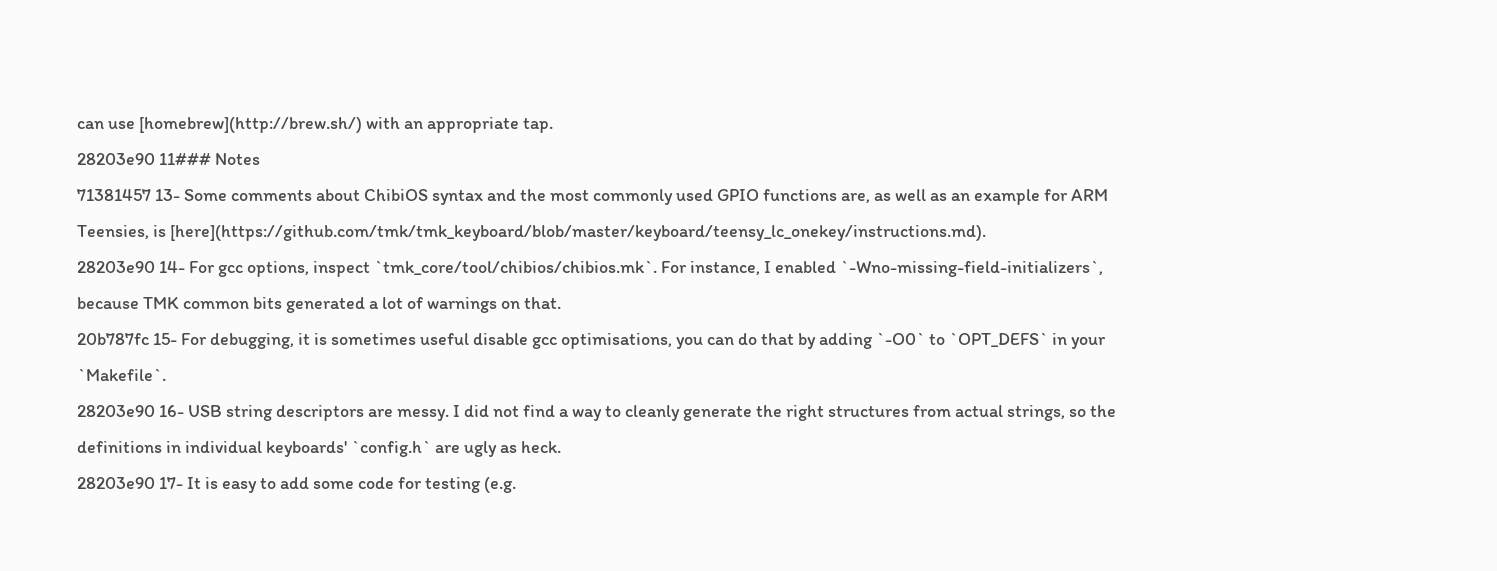can use [homebrew](http://brew.sh/) with an appropriate tap.
28203e90 11### Notes
71381457 13- Some comments about ChibiOS syntax and the most commonly used GPIO functions are, as well as an example for ARM Teensies, is [here](https://github.com/tmk/tmk_keyboard/blob/master/keyboard/teensy_lc_onekey/instructions.md).
28203e90 14- For gcc options, inspect `tmk_core/tool/chibios/chibios.mk`. For instance, I enabled `-Wno-missing-field-initializers`, because TMK common bits generated a lot of warnings on that.
20b787fc 15- For debugging, it is sometimes useful disable gcc optimisations, you can do that by adding `-O0` to `OPT_DEFS` in your `Makefile`.
28203e90 16- USB string descriptors are messy. I did not find a way to cleanly generate the right structures from actual strings, so the definitions in individual keyboards' `config.h` are ugly as heck.
28203e90 17- It is easy to add some code for testing (e.g.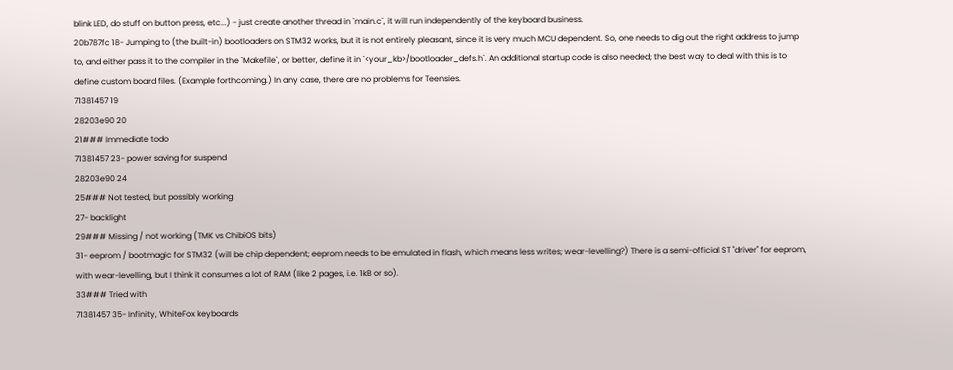blink LED, do stuff on button press, etc...) - just create another thread in `main.c`, it will run independently of the keyboard business.
20b787fc 18- Jumping to (the built-in) bootloaders on STM32 works, but it is not entirely pleasant, since it is very much MCU dependent. So, one needs to dig out the right address to jump to, and either pass it to the compiler in the `Makefile`, or better, define it in `<your_kb>/bootloader_defs.h`. An additional startup code is also needed; the best way to deal with this is to define custom board files. (Example forthcoming.) In any case, there are no problems for Teensies.
71381457 19
28203e90 20
21### Immediate todo
71381457 23- power saving for suspend
28203e90 24
25### Not tested, but possibly working
27- backlight
29### Missing / not working (TMK vs ChibiOS bits)
31- eeprom / bootmagic for STM32 (will be chip dependent; eeprom needs to be emulated in flash, which means less writes; wear-levelling?) There is a semi-official ST "driver" for eeprom, with wear-levelling, but I think it consumes a lot of RAM (like 2 pages, i.e. 1kB or so).
33### Tried with
71381457 35- Infinity, WhiteFox keyboards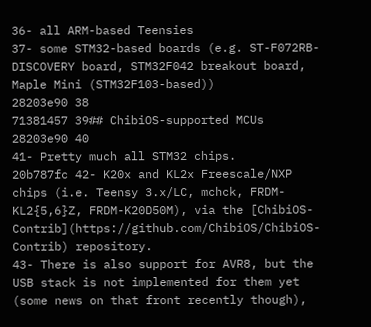36- all ARM-based Teensies
37- some STM32-based boards (e.g. ST-F072RB-DISCOVERY board, STM32F042 breakout board, Maple Mini (STM32F103-based))
28203e90 38
71381457 39## ChibiOS-supported MCUs
28203e90 40
41- Pretty much all STM32 chips.
20b787fc 42- K20x and KL2x Freescale/NXP chips (i.e. Teensy 3.x/LC, mchck, FRDM-KL2{5,6}Z, FRDM-K20D50M), via the [ChibiOS-Contrib](https://github.com/ChibiOS/ChibiOS-Contrib) repository.
43- There is also support for AVR8, but the USB stack is not implemented for them yet (some news on that front recently though),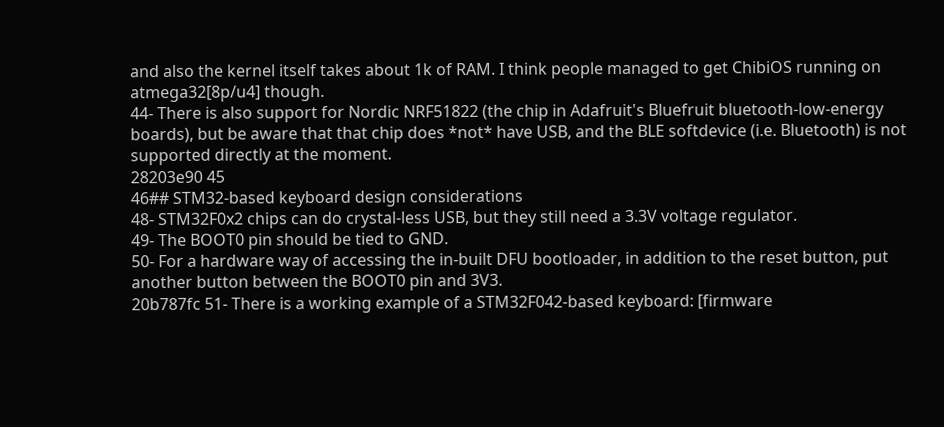and also the kernel itself takes about 1k of RAM. I think people managed to get ChibiOS running on atmega32[8p/u4] though.
44- There is also support for Nordic NRF51822 (the chip in Adafruit's Bluefruit bluetooth-low-energy boards), but be aware that that chip does *not* have USB, and the BLE softdevice (i.e. Bluetooth) is not supported directly at the moment.
28203e90 45
46## STM32-based keyboard design considerations
48- STM32F0x2 chips can do crystal-less USB, but they still need a 3.3V voltage regulator.
49- The BOOT0 pin should be tied to GND.
50- For a hardware way of accessing the in-built DFU bootloader, in addition to the reset button, put another button between the BOOT0 pin and 3V3.
20b787fc 51- There is a working example of a STM32F042-based keyboard: [firmware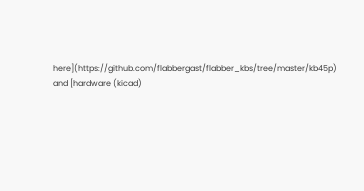here](https://github.com/flabbergast/flabber_kbs/tree/master/kb45p) and [hardware (kicad)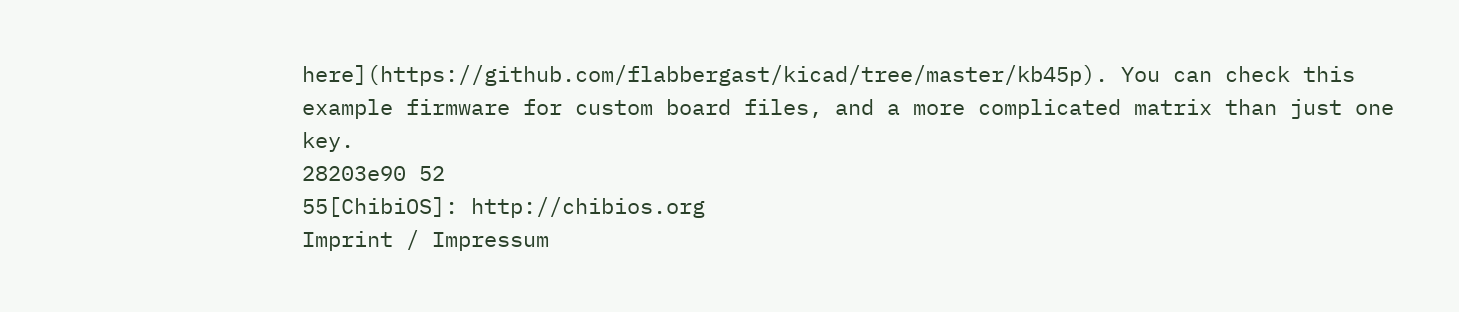here](https://github.com/flabbergast/kicad/tree/master/kb45p). You can check this example firmware for custom board files, and a more complicated matrix than just one key.
28203e90 52
55[ChibiOS]: http://chibios.org
Imprint / Impressum